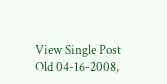View Single Post
Old 04-16-2008,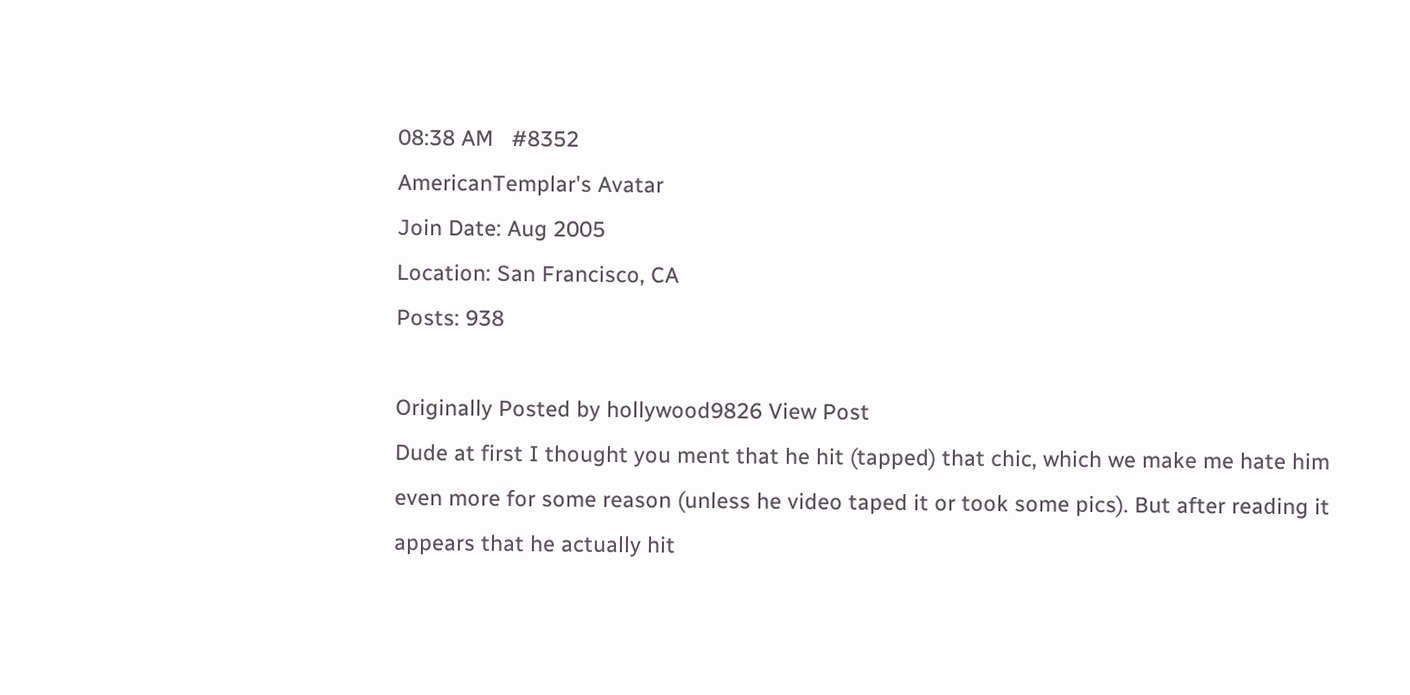08:38 AM   #8352
AmericanTemplar's Avatar
Join Date: Aug 2005
Location: San Francisco, CA
Posts: 938

Originally Posted by hollywood9826 View Post
Dude at first I thought you ment that he hit (tapped) that chic, which we make me hate him even more for some reason (unless he video taped it or took some pics). But after reading it appears that he actually hit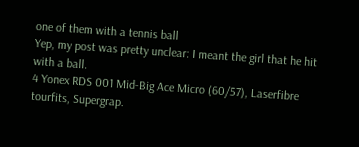one of them with a tennis ball
Yep, my post was pretty unclear: I meant the girl that he hit with a ball.
4 Yonex RDS 001 Mid-Big Ace Micro (60/57), Laserfibre tourfits, Supergrap.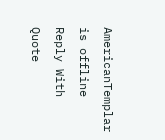AmericanTemplar is offline   Reply With Quote